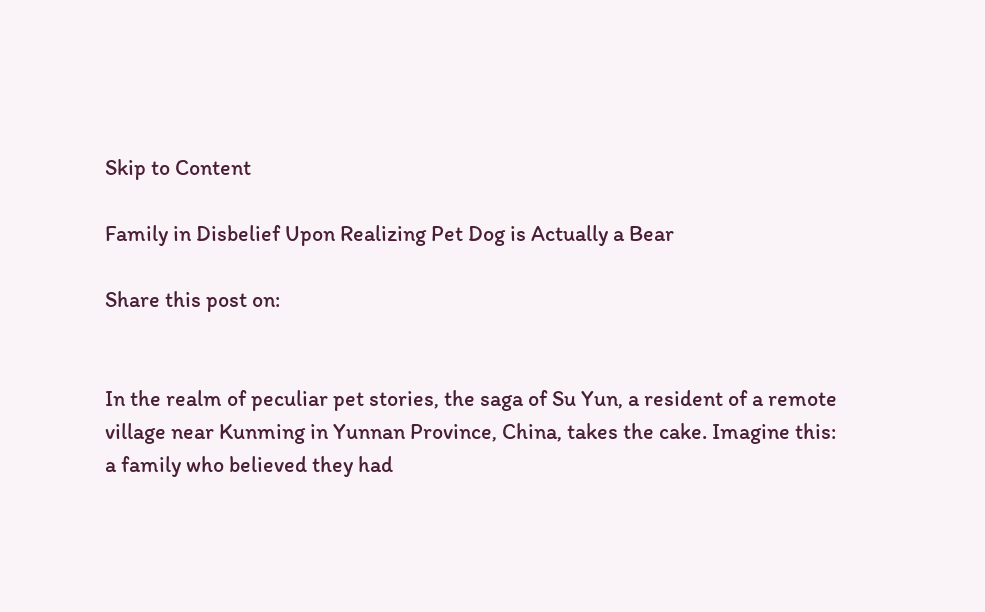Skip to Content

Family in Disbelief Upon Realizing Pet Dog is Actually a Bear

Share this post on:


In the realm of peculiar pet stories, the saga of Su Yun, a resident of a remote village near Kunming in Yunnan Province, China, takes the cake. Imagine this: a family who believed they had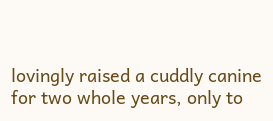lovingly raised a cuddly canine for two whole years, only to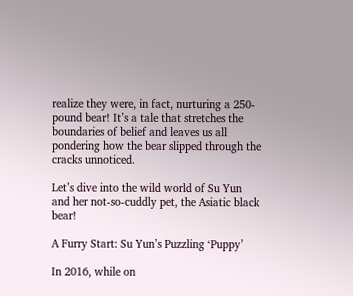realize they were, in fact, nurturing a 250-pound bear! It’s a tale that stretches the boundaries of belief and leaves us all pondering how the bear slipped through the cracks unnoticed.

Let’s dive into the wild world of Su Yun and her not-so-cuddly pet, the Asiatic black bear!

A Furry Start: Su Yun’s Puzzling ‘Puppy’

In 2016, while on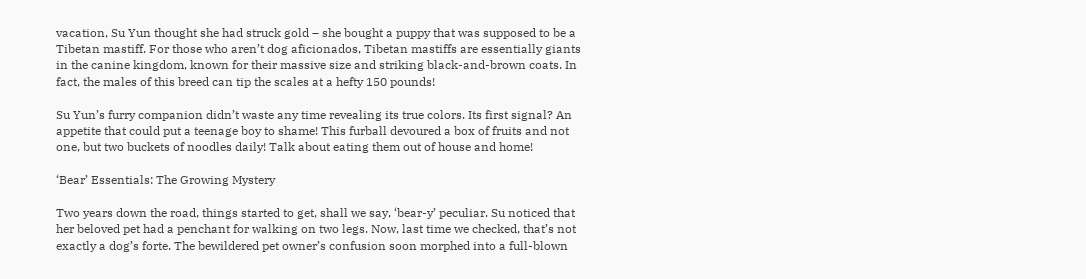vacation, Su Yun thought she had struck gold – she bought a puppy that was supposed to be a Tibetan mastiff. For those who aren’t dog aficionados, Tibetan mastiffs are essentially giants in the canine kingdom, known for their massive size and striking black-and-brown coats. In fact, the males of this breed can tip the scales at a hefty 150 pounds!

Su Yun’s furry companion didn’t waste any time revealing its true colors. Its first signal? An appetite that could put a teenage boy to shame! This furball devoured a box of fruits and not one, but two buckets of noodles daily! Talk about eating them out of house and home!

‘Bear’ Essentials: The Growing Mystery

Two years down the road, things started to get, shall we say, ‘bear-y’ peculiar. Su noticed that her beloved pet had a penchant for walking on two legs. Now, last time we checked, that’s not exactly a dog’s forte. The bewildered pet owner’s confusion soon morphed into a full-blown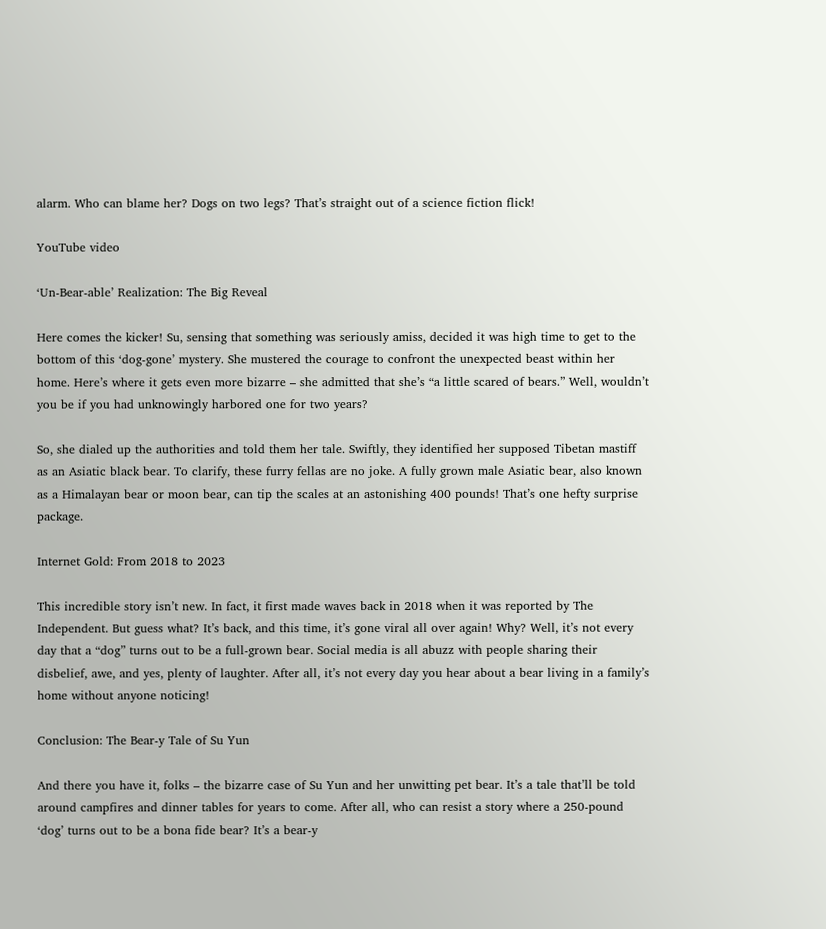alarm. Who can blame her? Dogs on two legs? That’s straight out of a science fiction flick!

YouTube video

‘Un-Bear-able’ Realization: The Big Reveal

Here comes the kicker! Su, sensing that something was seriously amiss, decided it was high time to get to the bottom of this ‘dog-gone’ mystery. She mustered the courage to confront the unexpected beast within her home. Here’s where it gets even more bizarre – she admitted that she’s “a little scared of bears.” Well, wouldn’t you be if you had unknowingly harbored one for two years?

So, she dialed up the authorities and told them her tale. Swiftly, they identified her supposed Tibetan mastiff as an Asiatic black bear. To clarify, these furry fellas are no joke. A fully grown male Asiatic bear, also known as a Himalayan bear or moon bear, can tip the scales at an astonishing 400 pounds! That’s one hefty surprise package.

Internet Gold: From 2018 to 2023

This incredible story isn’t new. In fact, it first made waves back in 2018 when it was reported by The Independent. But guess what? It’s back, and this time, it’s gone viral all over again! Why? Well, it’s not every day that a “dog” turns out to be a full-grown bear. Social media is all abuzz with people sharing their disbelief, awe, and yes, plenty of laughter. After all, it’s not every day you hear about a bear living in a family’s home without anyone noticing!

Conclusion: The Bear-y Tale of Su Yun

And there you have it, folks – the bizarre case of Su Yun and her unwitting pet bear. It’s a tale that’ll be told around campfires and dinner tables for years to come. After all, who can resist a story where a 250-pound ‘dog’ turns out to be a bona fide bear? It’s a bear-y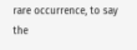rare occurrence, to say the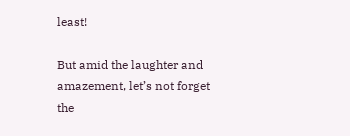least!

But amid the laughter and amazement, let’s not forget the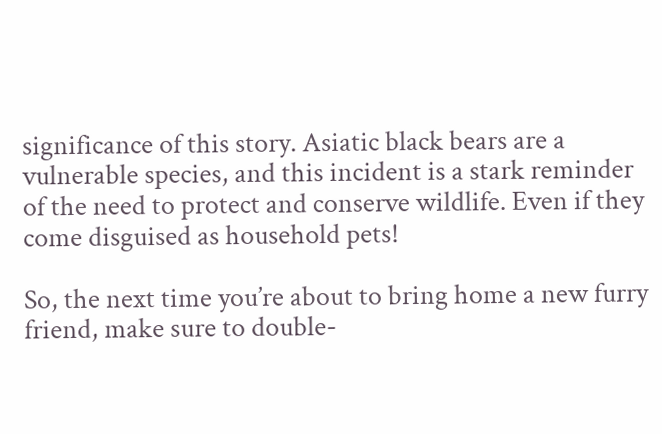significance of this story. Asiatic black bears are a vulnerable species, and this incident is a stark reminder of the need to protect and conserve wildlife. Even if they come disguised as household pets!

So, the next time you’re about to bring home a new furry friend, make sure to double-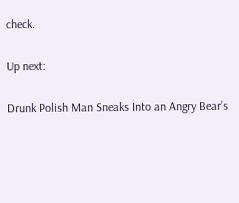check.

Up next:

Drunk Polish Man Sneaks Into an Angry Bear’s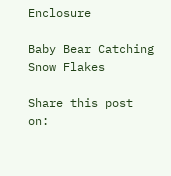Enclosure

Baby Bear Catching Snow Flakes

Share this post on: